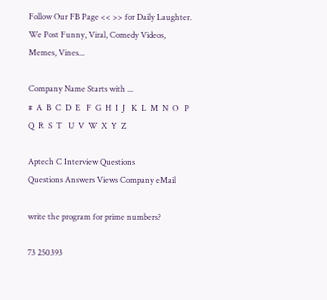Follow Our FB Page << >> for Daily Laughter. We Post Funny, Viral, Comedy Videos, Memes, Vines...

Company Name Starts with ...
#  A  B  C  D  E   F  G  H  I  J   K  L  M  N  O   P  Q  R  S  T   U  V  W  X  Y  Z

Aptech C Interview Questions
Questions Answers Views Company eMail

write the program for prime numbers?

73 250393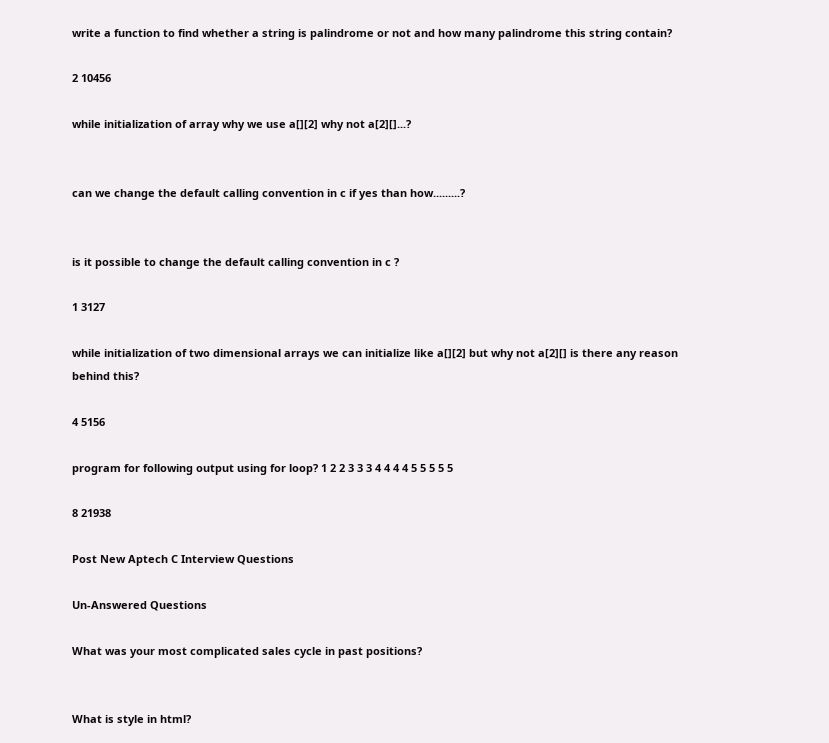write a function to find whether a string is palindrome or not and how many palindrome this string contain?

2 10456

while initialization of array why we use a[][2] why not a[2][]...?


can we change the default calling convention in c if yes than how.........?


is it possible to change the default calling convention in c ?

1 3127

while initialization of two dimensional arrays we can initialize like a[][2] but why not a[2][] is there any reason behind this?

4 5156

program for following output using for loop? 1 2 2 3 3 3 4 4 4 4 5 5 5 5 5

8 21938

Post New Aptech C Interview Questions

Un-Answered Questions

What was your most complicated sales cycle in past positions?


What is style in html?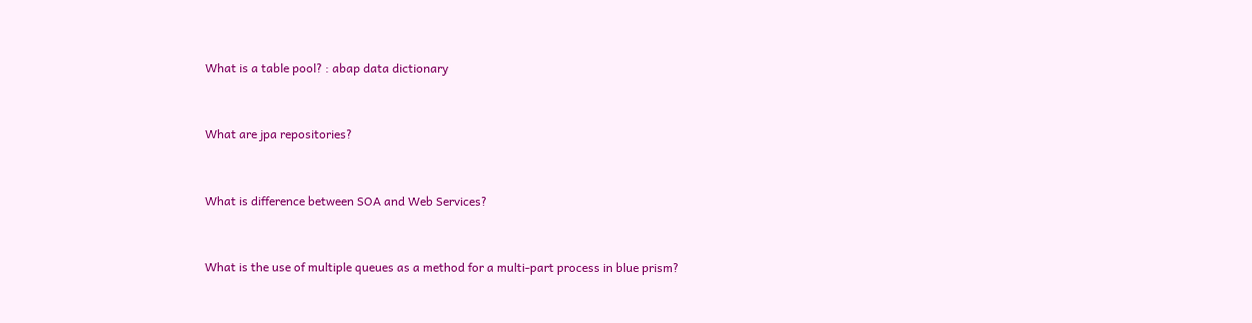What is a table pool? : abap data dictionary


What are jpa repositories?


What is difference between SOA and Web Services?


What is the use of multiple queues as a method for a multi-part process in blue prism?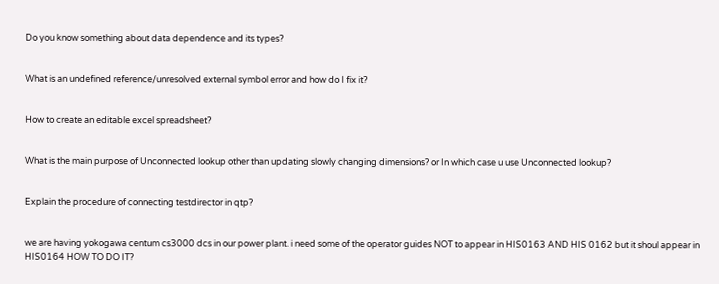Do you know something about data dependence and its types?


What is an undefined reference/unresolved external symbol error and how do I fix it?


How to create an editable excel spreadsheet?


What is the main purpose of Unconnected lookup other than updating slowly changing dimensions? or In which case u use Unconnected lookup?


Explain the procedure of connecting testdirector in qtp?


we are having yokogawa centum cs3000 dcs in our power plant. i need some of the operator guides NOT to appear in HIS0163 AND HIS 0162 but it shoul appear in HIS0164 HOW TO DO IT?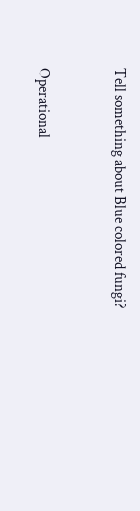Tell something about Blue colored fungi?


Operational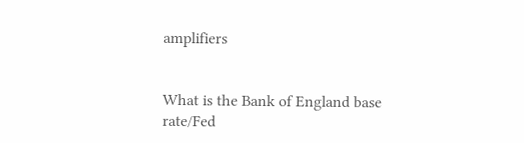amplifiers


What is the Bank of England base rate/Fed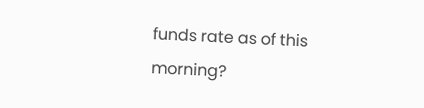funds rate as of this morning?